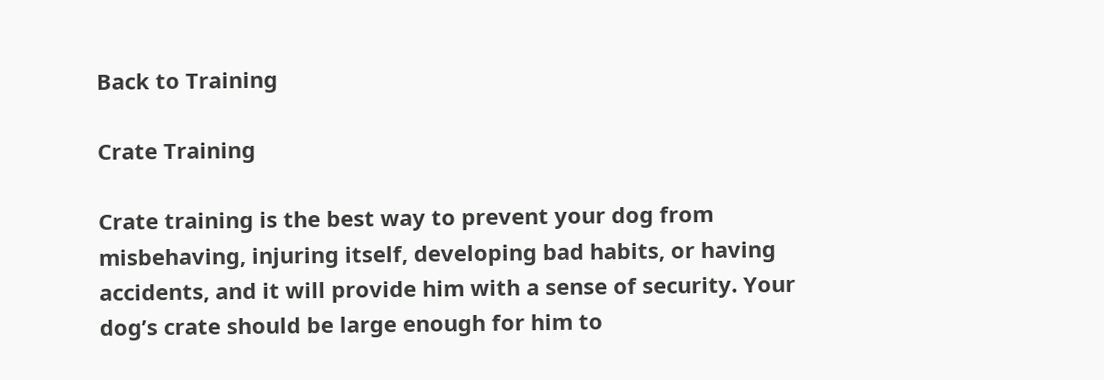Back to Training

Crate Training

Crate training is the best way to prevent your dog from misbehaving, injuring itself, developing bad habits, or having accidents, and it will provide him with a sense of security. Your dog’s crate should be large enough for him to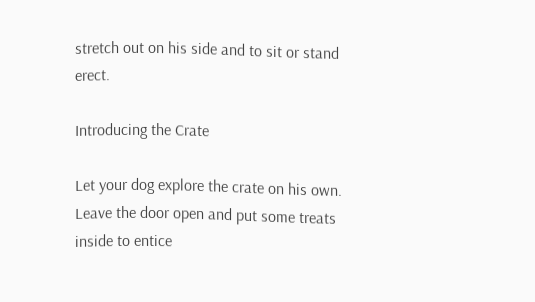stretch out on his side and to sit or stand erect.

Introducing the Crate

Let your dog explore the crate on his own. Leave the door open and put some treats inside to entice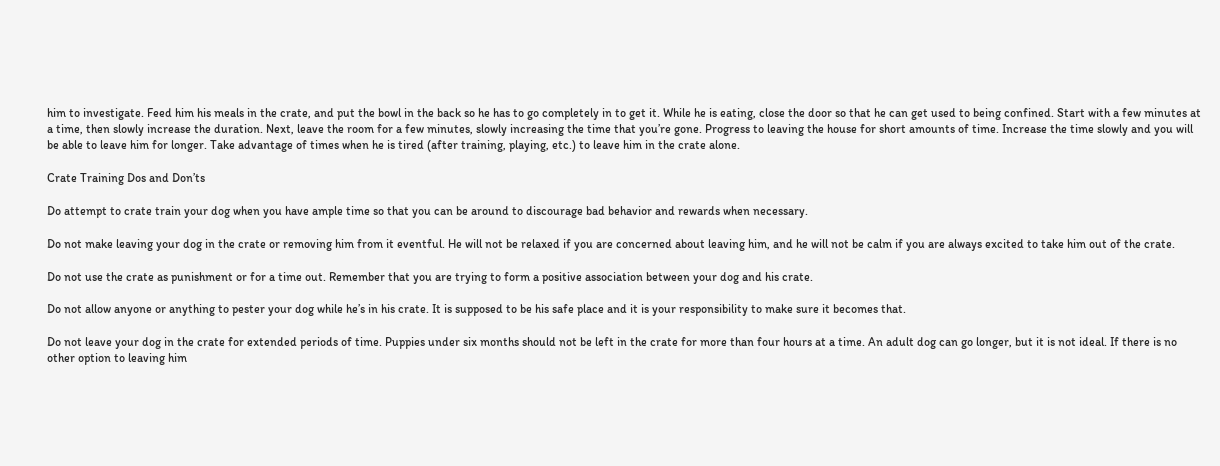him to investigate. Feed him his meals in the crate, and put the bowl in the back so he has to go completely in to get it. While he is eating, close the door so that he can get used to being confined. Start with a few minutes at a time, then slowly increase the duration. Next, leave the room for a few minutes, slowly increasing the time that you’re gone. Progress to leaving the house for short amounts of time. Increase the time slowly and you will be able to leave him for longer. Take advantage of times when he is tired (after training, playing, etc.) to leave him in the crate alone.

Crate Training Dos and Don’ts

Do attempt to crate train your dog when you have ample time so that you can be around to discourage bad behavior and rewards when necessary.

Do not make leaving your dog in the crate or removing him from it eventful. He will not be relaxed if you are concerned about leaving him, and he will not be calm if you are always excited to take him out of the crate.

Do not use the crate as punishment or for a time out. Remember that you are trying to form a positive association between your dog and his crate.

Do not allow anyone or anything to pester your dog while he’s in his crate. It is supposed to be his safe place and it is your responsibility to make sure it becomes that.

Do not leave your dog in the crate for extended periods of time. Puppies under six months should not be left in the crate for more than four hours at a time. An adult dog can go longer, but it is not ideal. If there is no other option to leaving him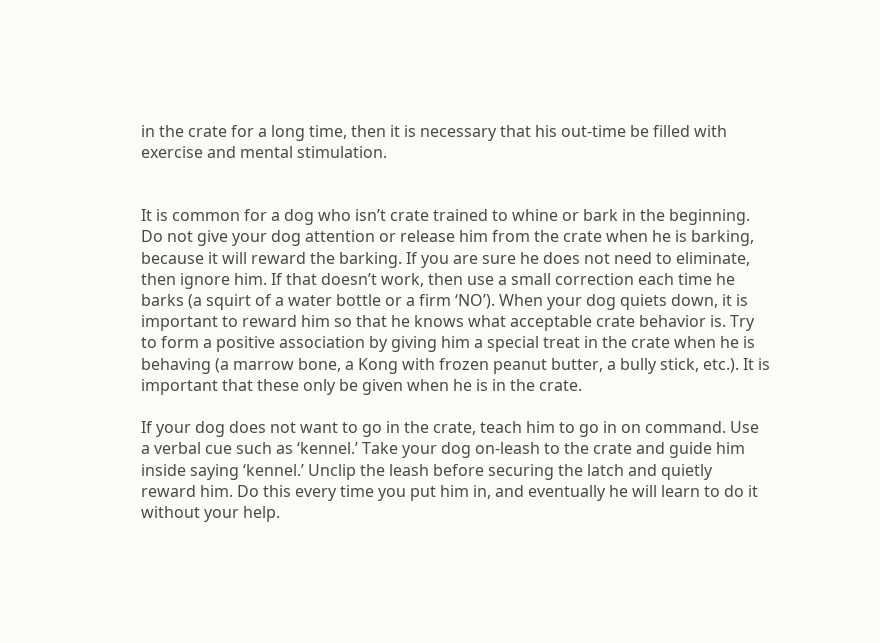in the crate for a long time, then it is necessary that his out-time be filled with exercise and mental stimulation.


It is common for a dog who isn’t crate trained to whine or bark in the beginning. Do not give your dog attention or release him from the crate when he is barking, because it will reward the barking. If you are sure he does not need to eliminate, then ignore him. If that doesn’t work, then use a small correction each time he barks (a squirt of a water bottle or a firm ‘NO’). When your dog quiets down, it is important to reward him so that he knows what acceptable crate behavior is. Try to form a positive association by giving him a special treat in the crate when he is behaving (a marrow bone, a Kong with frozen peanut butter, a bully stick, etc.). It is important that these only be given when he is in the crate.

If your dog does not want to go in the crate, teach him to go in on command. Use a verbal cue such as ‘kennel.’ Take your dog on-leash to the crate and guide him inside saying ‘kennel.’ Unclip the leash before securing the latch and quietly reward him. Do this every time you put him in, and eventually he will learn to do it without your help.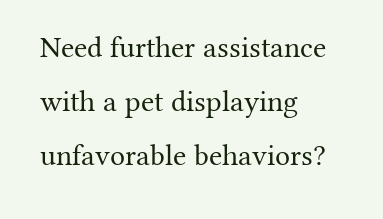Need further assistance with a pet displaying unfavorable behaviors?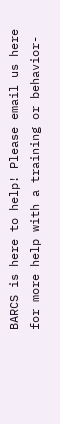BARCS is here to help! Please email us here for more help with a training or behavior-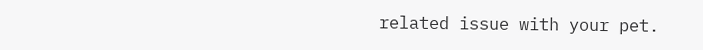related issue with your pet.